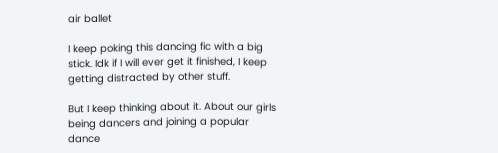air ballet

I keep poking this dancing fic with a big stick. Idk if I will ever get it finished, I keep getting distracted by other stuff.

But I keep thinking about it. About our girls being dancers and joining a popular dance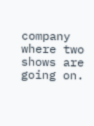company where two shows are going on.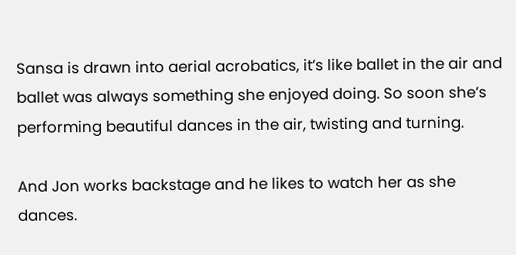Sansa is drawn into aerial acrobatics, it’s like ballet in the air and ballet was always something she enjoyed doing. So soon she’s performing beautiful dances in the air, twisting and turning.

And Jon works backstage and he likes to watch her as she dances.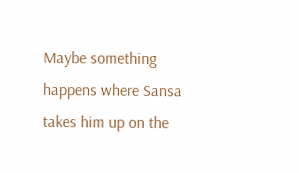Maybe something happens where Sansa takes him up on the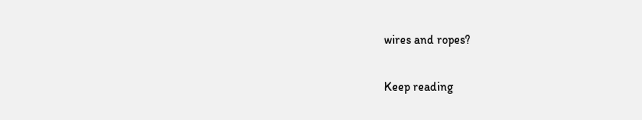wires and ropes?

Keep reading